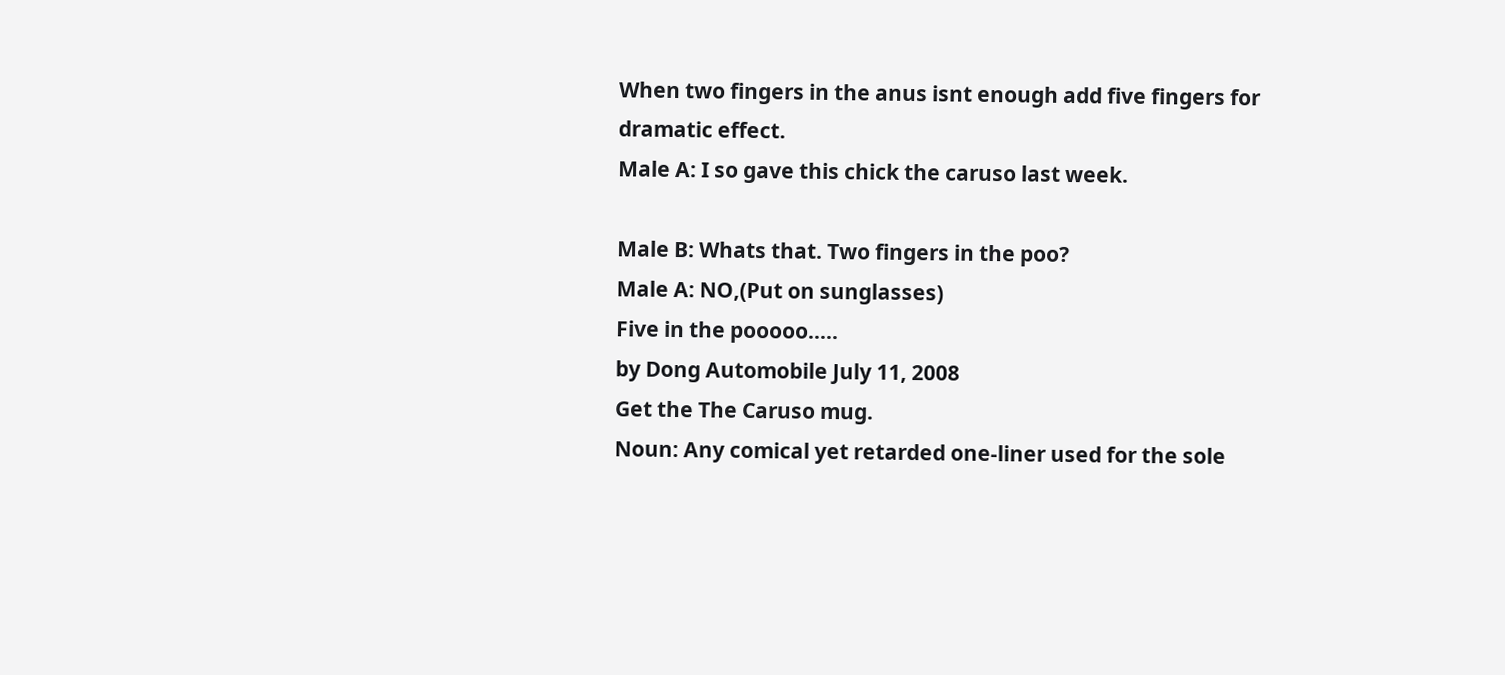When two fingers in the anus isnt enough add five fingers for dramatic effect.
Male A: I so gave this chick the caruso last week.

Male B: Whats that. Two fingers in the poo?
Male A: NO,(Put on sunglasses)
Five in the pooooo.....
by Dong Automobile July 11, 2008
Get the The Caruso mug.
Noun: Any comical yet retarded one-liner used for the sole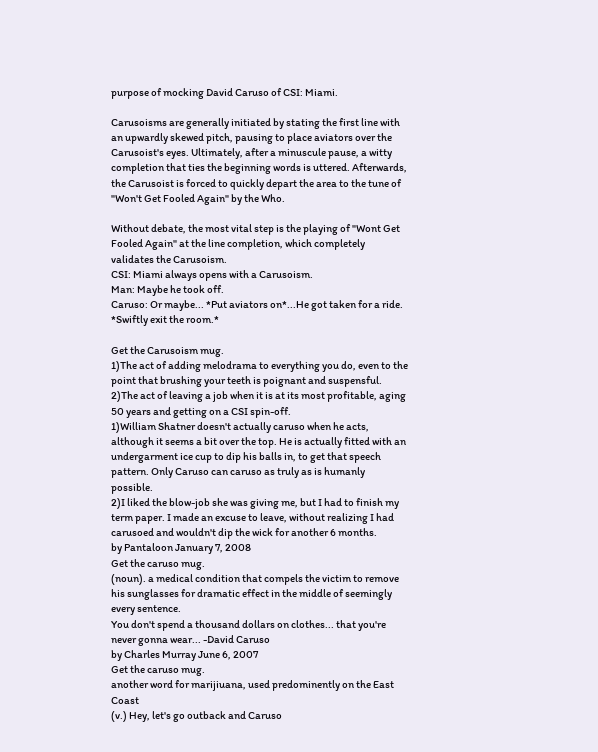purpose of mocking David Caruso of CSI: Miami.

Carusoisms are generally initiated by stating the first line with an upwardly skewed pitch, pausing to place aviators over the Carusoist's eyes. Ultimately, after a minuscule pause, a witty completion that ties the beginning words is uttered. Afterwards, the Carusoist is forced to quickly depart the area to the tune of "Won't Get Fooled Again" by the Who.

Without debate, the most vital step is the playing of "Wont Get Fooled Again" at the line completion, which completely validates the Carusoism.
CSI: Miami always opens with a Carusoism.
Man: Maybe he took off.
Caruso: Or maybe... *Put aviators on*...He got taken for a ride.
*Swiftly exit the room.*

Get the Carusoism mug.
1)The act of adding melodrama to everything you do, even to the point that brushing your teeth is poignant and suspensful.
2)The act of leaving a job when it is at its most profitable, aging 50 years and getting on a CSI spin-off.
1)William Shatner doesn't actually caruso when he acts, although it seems a bit over the top. He is actually fitted with an undergarment ice cup to dip his balls in, to get that speech pattern. Only Caruso can caruso as truly as is humanly possible.
2)I liked the blow-job she was giving me, but I had to finish my term paper. I made an excuse to leave, without realizing I had carusoed and wouldn't dip the wick for another 6 months.
by Pantaloon January 7, 2008
Get the caruso mug.
(noun). a medical condition that compels the victim to remove his sunglasses for dramatic effect in the middle of seemingly every sentence.
You don't spend a thousand dollars on clothes... that you're never gonna wear... -David Caruso
by Charles Murray June 6, 2007
Get the caruso mug.
another word for marijiuana, used predominently on the East Coast
(v.) Hey, let's go outback and Caruso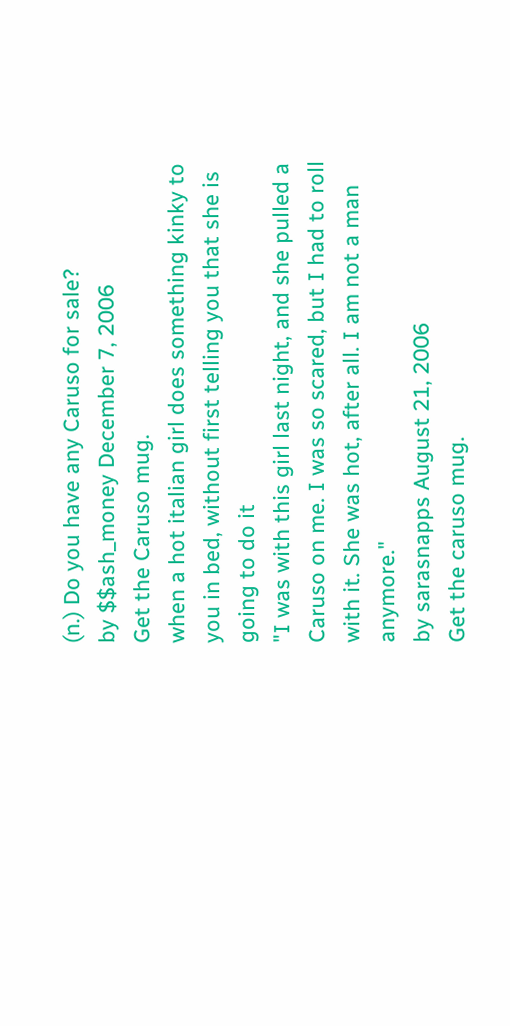(n.) Do you have any Caruso for sale?
by $$ash_money December 7, 2006
Get the Caruso mug.
when a hot italian girl does something kinky to you in bed, without first telling you that she is going to do it
"I was with this girl last night, and she pulled a Caruso on me. I was so scared, but I had to roll with it. She was hot, after all. I am not a man anymore."
by sarasnapps August 21, 2006
Get the caruso mug.